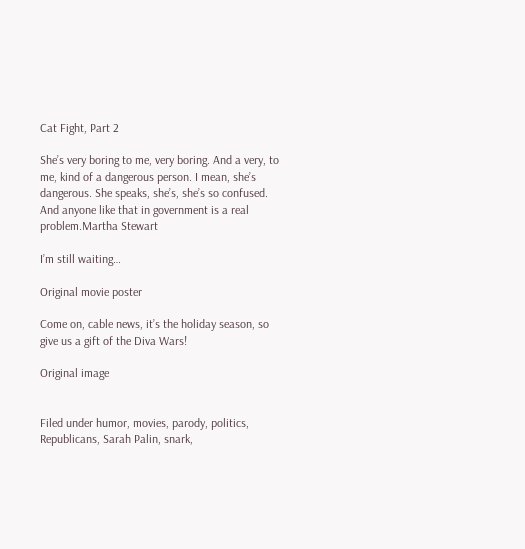Cat Fight, Part 2

She’s very boring to me, very boring. And a very, to me, kind of a dangerous person. I mean, she’s dangerous. She speaks, she’s, she’s so confused. And anyone like that in government is a real problem.Martha Stewart

I’m still waiting…

Original movie poster

Come on, cable news, it’s the holiday season, so give us a gift of the Diva Wars!

Original image


Filed under humor, movies, parody, politics, Republicans, Sarah Palin, snark,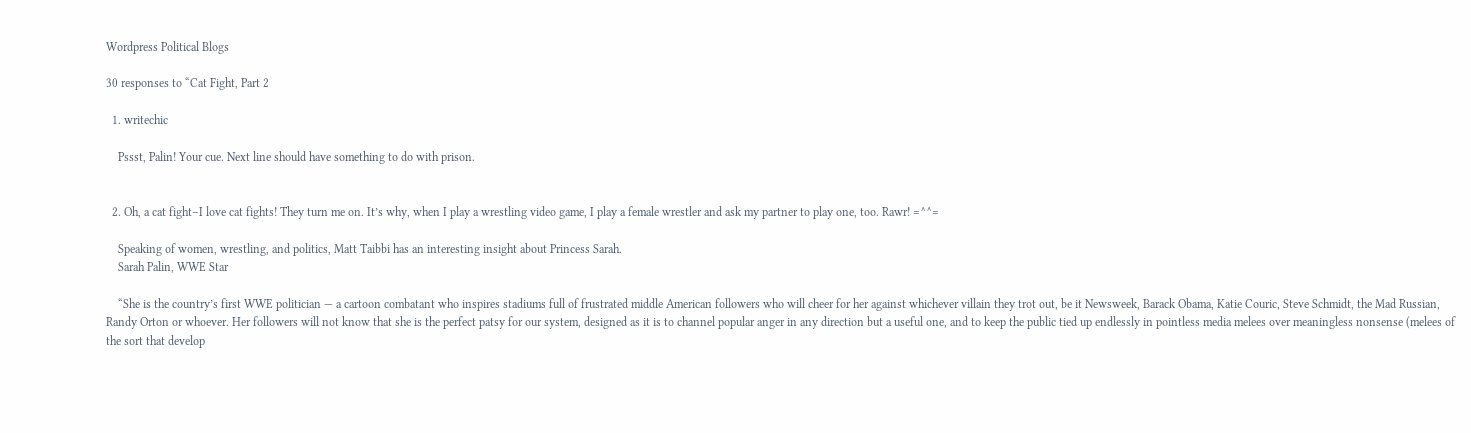Wordpress Political Blogs

30 responses to “Cat Fight, Part 2

  1. writechic

    Pssst, Palin! Your cue. Next line should have something to do with prison.


  2. Oh, a cat fight–I love cat fights! They turn me on. It’s why, when I play a wrestling video game, I play a female wrestler and ask my partner to play one, too. Rawr! =^^=

    Speaking of women, wrestling, and politics, Matt Taibbi has an interesting insight about Princess Sarah.
    Sarah Palin, WWE Star

    “She is the country’s first WWE politician — a cartoon combatant who inspires stadiums full of frustrated middle American followers who will cheer for her against whichever villain they trot out, be it Newsweek, Barack Obama, Katie Couric, Steve Schmidt, the Mad Russian, Randy Orton or whoever. Her followers will not know that she is the perfect patsy for our system, designed as it is to channel popular anger in any direction but a useful one, and to keep the public tied up endlessly in pointless media melees over meaningless nonsense (melees of the sort that develop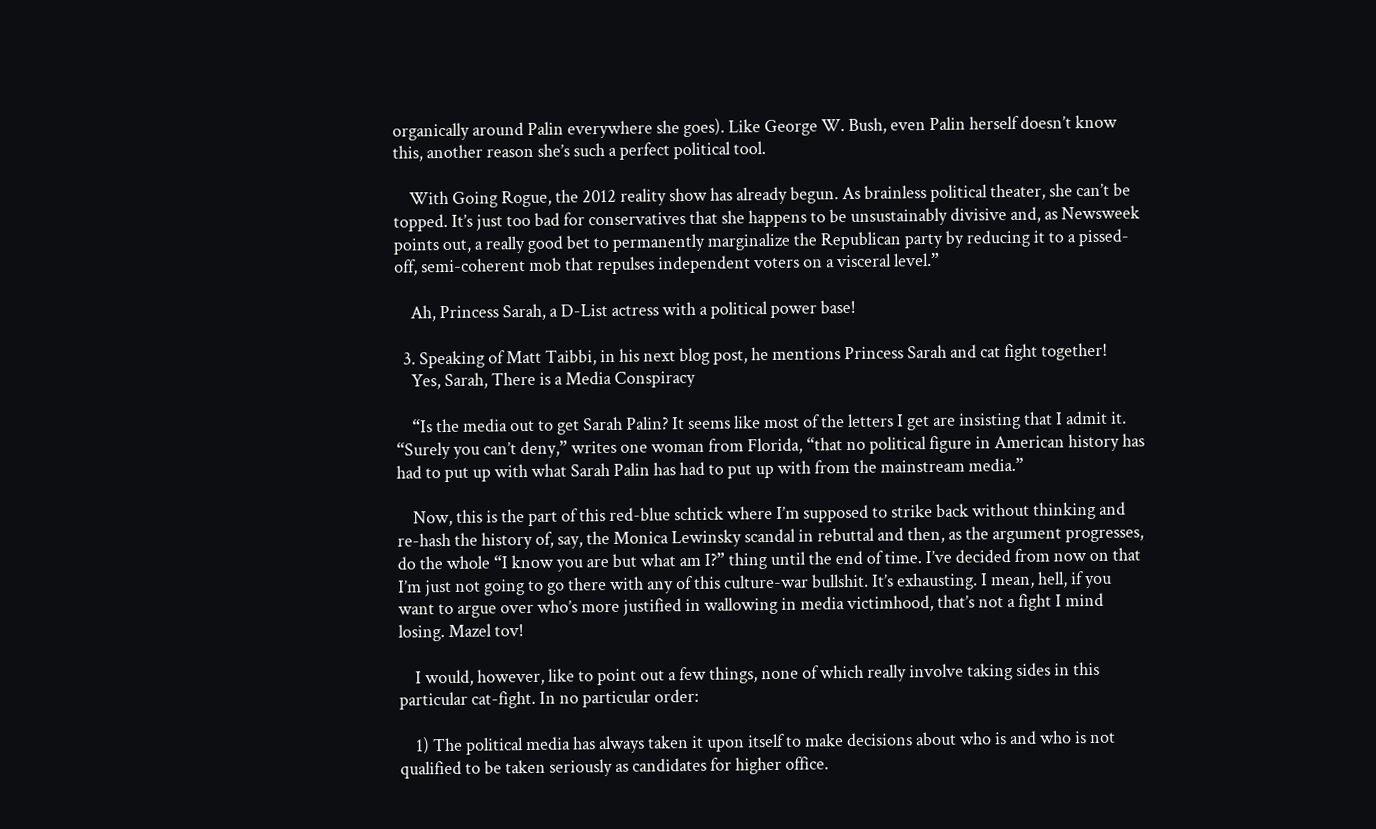organically around Palin everywhere she goes). Like George W. Bush, even Palin herself doesn’t know this, another reason she’s such a perfect political tool.

    With Going Rogue, the 2012 reality show has already begun. As brainless political theater, she can’t be topped. It’s just too bad for conservatives that she happens to be unsustainably divisive and, as Newsweek points out, a really good bet to permanently marginalize the Republican party by reducing it to a pissed-off, semi-coherent mob that repulses independent voters on a visceral level.”

    Ah, Princess Sarah, a D-List actress with a political power base!

  3. Speaking of Matt Taibbi, in his next blog post, he mentions Princess Sarah and cat fight together!
    Yes, Sarah, There is a Media Conspiracy

    “Is the media out to get Sarah Palin? It seems like most of the letters I get are insisting that I admit it. “Surely you can’t deny,” writes one woman from Florida, “that no political figure in American history has had to put up with what Sarah Palin has had to put up with from the mainstream media.”

    Now, this is the part of this red-blue schtick where I’m supposed to strike back without thinking and re-hash the history of, say, the Monica Lewinsky scandal in rebuttal and then, as the argument progresses, do the whole “I know you are but what am I?” thing until the end of time. I’ve decided from now on that I’m just not going to go there with any of this culture-war bullshit. It’s exhausting. I mean, hell, if you want to argue over who’s more justified in wallowing in media victimhood, that’s not a fight I mind losing. Mazel tov!

    I would, however, like to point out a few things, none of which really involve taking sides in this particular cat-fight. In no particular order:

    1) The political media has always taken it upon itself to make decisions about who is and who is not qualified to be taken seriously as candidates for higher office.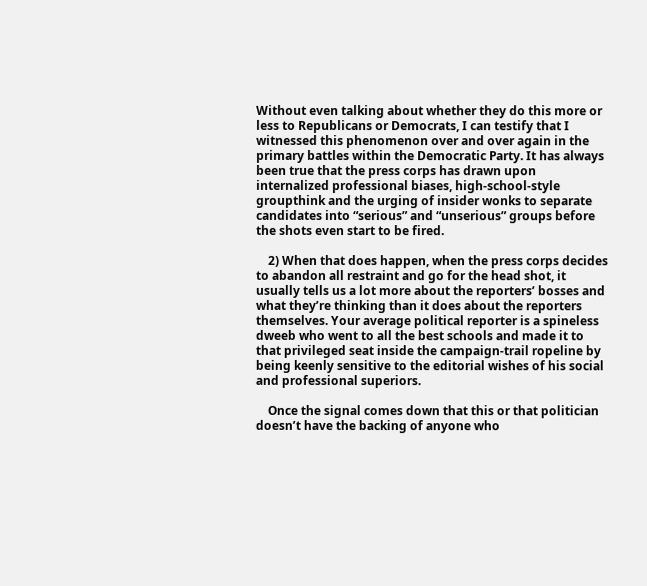Without even talking about whether they do this more or less to Republicans or Democrats, I can testify that I witnessed this phenomenon over and over again in the primary battles within the Democratic Party. It has always been true that the press corps has drawn upon internalized professional biases, high-school-style groupthink and the urging of insider wonks to separate candidates into “serious” and “unserious” groups before the shots even start to be fired.

    2) When that does happen, when the press corps decides to abandon all restraint and go for the head shot, it usually tells us a lot more about the reporters’ bosses and what they’re thinking than it does about the reporters themselves. Your average political reporter is a spineless dweeb who went to all the best schools and made it to that privileged seat inside the campaign-trail ropeline by being keenly sensitive to the editorial wishes of his social and professional superiors.

    Once the signal comes down that this or that politician doesn’t have the backing of anyone who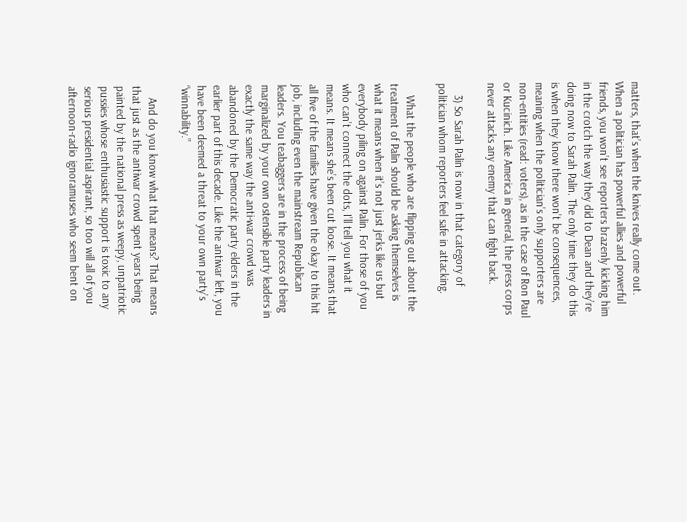matters, that’s when the knives really come out. When a politician has powerful allies and powerful friends, you won’t see reporters brazenly kicking him in the crotch the way they did to Dean and they’re doing now to Sarah Palin. The only time they do this is when they know there won’t be consequences, meaning when the politician’s only supporters are non-entities (read: voters), as in the case of Ron Paul or Kucinich. Like America in general, the press corps never attacks any enemy that can fight back.

    3) So Sarah Palin is now in that category of politician whom reporters feel safe in attacking.

    What the people who are flipping out about the treatment of Palin should be asking themselves is what it means when it’s not just jerks like us but everybody piling on against Palin. For those of you who can’t connect the dots, I’ll tell you what it means. It means she’s been cut loose. It means that all five of the families have given the okay to this hit job, including even the mainstream Republican leaders. You teabaggers are in the process of being marginalized by your own ostensible party leaders in exactly the same way the anti-war crowd was abandoned by the Democratic party elders in the earlier part of this decade. Like the antiwar left, you have been deemed a threat to your own party’s “winnability.”

    And do you know what that means? That means that just as the antiwar crowd spent years being painted by the national press as weepy, unpatriotic pussies whose enthusiastic support is toxic to any serious presidential aspirant, so too will all of you afternoon-radio ignoramuses who seem bent on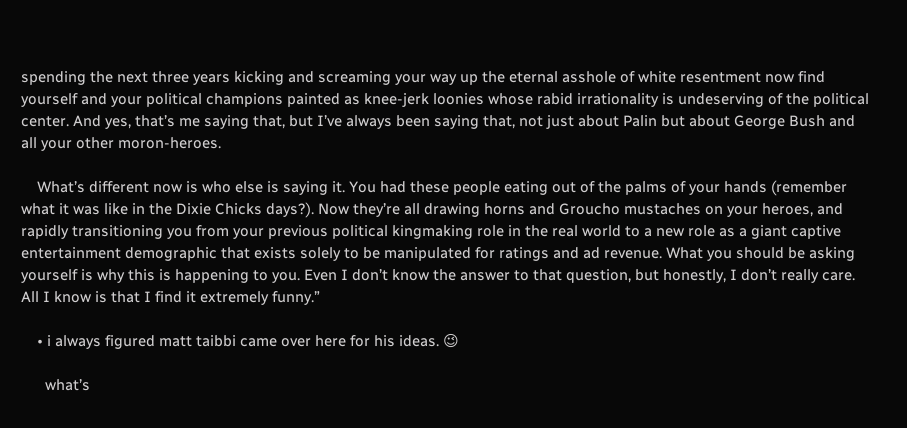spending the next three years kicking and screaming your way up the eternal asshole of white resentment now find yourself and your political champions painted as knee-jerk loonies whose rabid irrationality is undeserving of the political center. And yes, that’s me saying that, but I’ve always been saying that, not just about Palin but about George Bush and all your other moron-heroes.

    What’s different now is who else is saying it. You had these people eating out of the palms of your hands (remember what it was like in the Dixie Chicks days?). Now they’re all drawing horns and Groucho mustaches on your heroes, and rapidly transitioning you from your previous political kingmaking role in the real world to a new role as a giant captive entertainment demographic that exists solely to be manipulated for ratings and ad revenue. What you should be asking yourself is why this is happening to you. Even I don’t know the answer to that question, but honestly, I don’t really care. All I know is that I find it extremely funny.”

    • i always figured matt taibbi came over here for his ideas. 😉

      what’s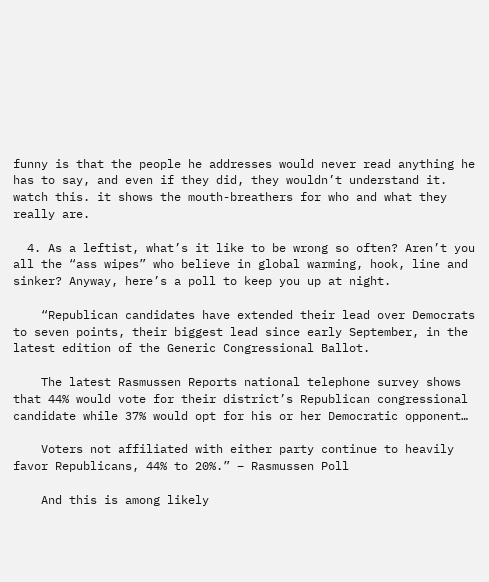funny is that the people he addresses would never read anything he has to say, and even if they did, they wouldn’t understand it. watch this. it shows the mouth-breathers for who and what they really are.

  4. As a leftist, what’s it like to be wrong so often? Aren’t you all the “ass wipes” who believe in global warming, hook, line and sinker? Anyway, here’s a poll to keep you up at night.

    “Republican candidates have extended their lead over Democrats to seven points, their biggest lead since early September, in the latest edition of the Generic Congressional Ballot.

    The latest Rasmussen Reports national telephone survey shows that 44% would vote for their district’s Republican congressional candidate while 37% would opt for his or her Democratic opponent…

    Voters not affiliated with either party continue to heavily favor Republicans, 44% to 20%.” – Rasmussen Poll

    And this is among likely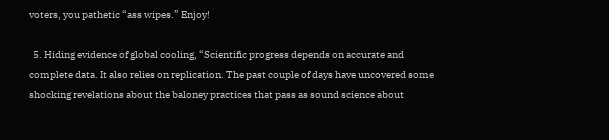voters, you pathetic “ass wipes.” Enjoy!

  5. Hiding evidence of global cooling, “Scientific progress depends on accurate and complete data. It also relies on replication. The past couple of days have uncovered some shocking revelations about the baloney practices that pass as sound science about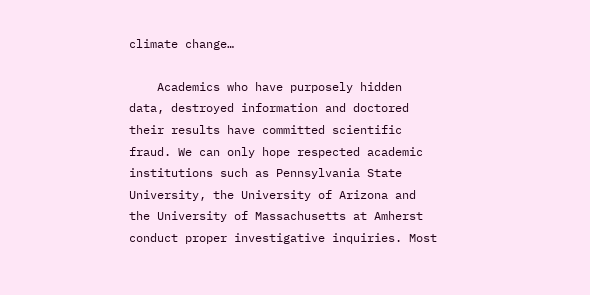climate change…

    Academics who have purposely hidden data, destroyed information and doctored their results have committed scientific fraud. We can only hope respected academic institutions such as Pennsylvania State University, the University of Arizona and the University of Massachusetts at Amherst conduct proper investigative inquiries. Most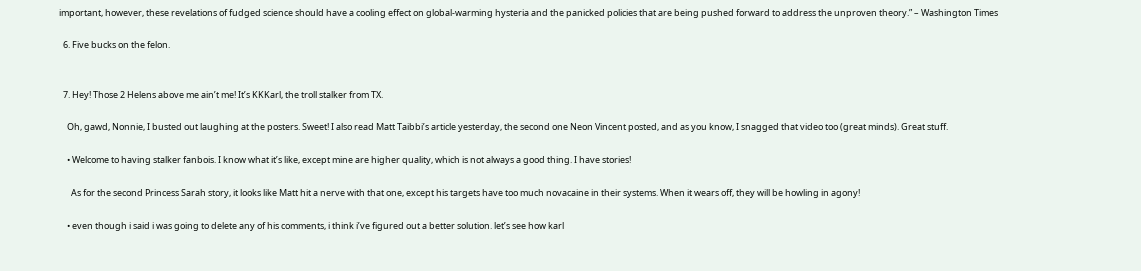important, however, these revelations of fudged science should have a cooling effect on global-warming hysteria and the panicked policies that are being pushed forward to address the unproven theory.” – Washington Times

  6. Five bucks on the felon.


  7. Hey! Those 2 Helens above me ain’t me! It’s KKKarl, the troll stalker from TX.

    Oh, gawd, Nonnie, I busted out laughing at the posters. Sweet! I also read Matt Taibbi’s article yesterday, the second one Neon Vincent posted, and as you know, I snagged that video too (great minds). Great stuff.

    • Welcome to having stalker fanbois. I know what it’s like, except mine are higher quality, which is not always a good thing. I have stories!

      As for the second Princess Sarah story, it looks like Matt hit a nerve with that one, except his targets have too much novacaine in their systems. When it wears off, they will be howling in agony!

    • even though i said i was going to delete any of his comments, i think i’ve figured out a better solution. let’s see how karl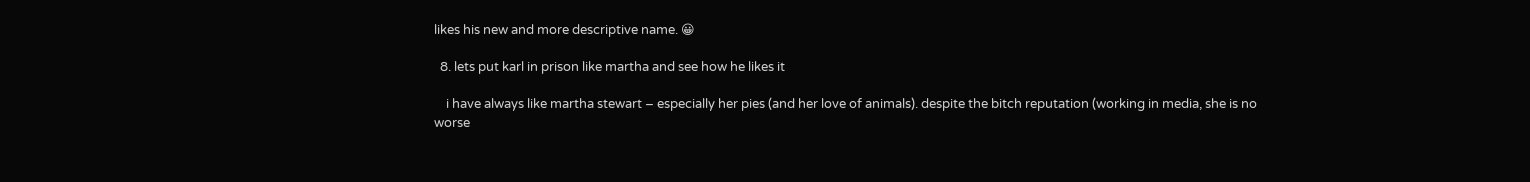likes his new and more descriptive name. 😀

  8. lets put karl in prison like martha and see how he likes it

    i have always like martha stewart – especially her pies (and her love of animals). despite the bitch reputation (working in media, she is no worse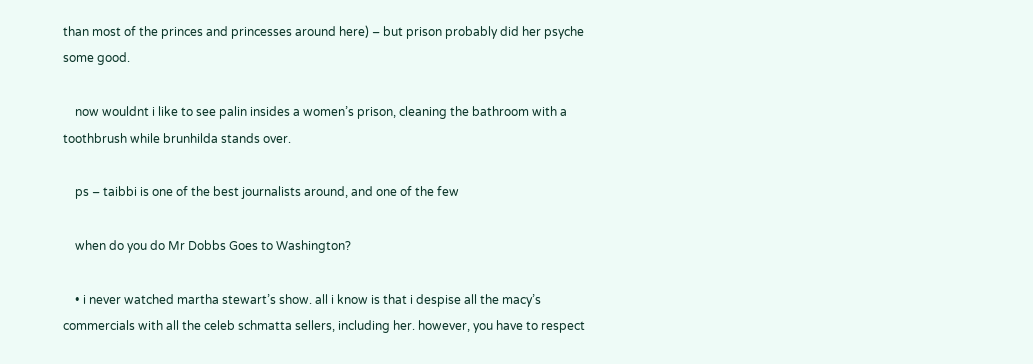than most of the princes and princesses around here) – but prison probably did her psyche some good.

    now wouldnt i like to see palin insides a women’s prison, cleaning the bathroom with a toothbrush while brunhilda stands over.

    ps – taibbi is one of the best journalists around, and one of the few

    when do you do Mr Dobbs Goes to Washington?

    • i never watched martha stewart’s show. all i know is that i despise all the macy’s commercials with all the celeb schmatta sellers, including her. however, you have to respect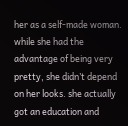her as a self-made woman. while she had the advantage of being very pretty, she didn’t depend on her looks. she actually got an education and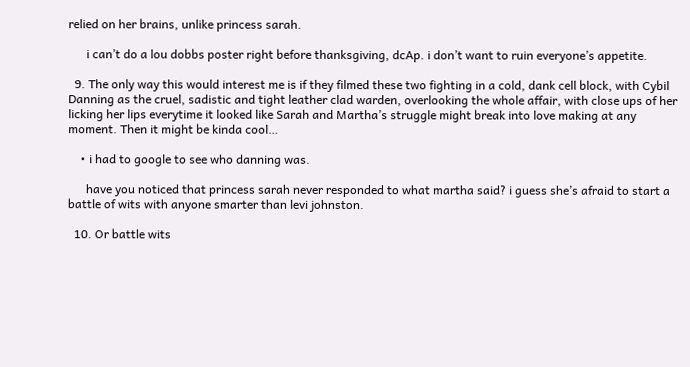relied on her brains, unlike princess sarah.

      i can’t do a lou dobbs poster right before thanksgiving, dcAp. i don’t want to ruin everyone’s appetite.

  9. The only way this would interest me is if they filmed these two fighting in a cold, dank cell block, with Cybil Danning as the cruel, sadistic and tight leather clad warden, overlooking the whole affair, with close ups of her licking her lips everytime it looked like Sarah and Martha’s struggle might break into love making at any moment. Then it might be kinda cool…

    • i had to google to see who danning was.

      have you noticed that princess sarah never responded to what martha said? i guess she’s afraid to start a battle of wits with anyone smarter than levi johnston.

  10. Or battle wits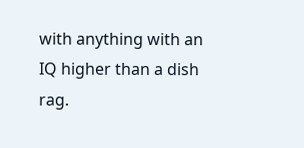with anything with an IQ higher than a dish rag.